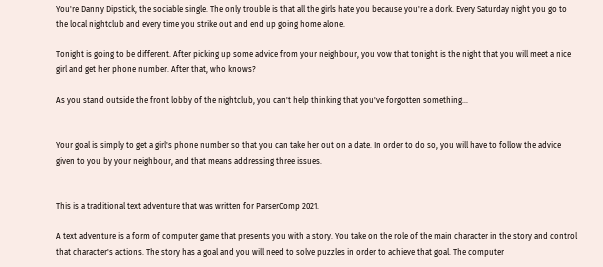You're Danny Dipstick, the sociable single. The only trouble is that all the girls hate you because you're a dork. Every Saturday night you go to the local nightclub and every time you strike out and end up going home alone.

Tonight is going to be different. After picking up some advice from your neighbour, you vow that tonight is the night that you will meet a nice girl and get her phone number. After that, who knows?

As you stand outside the front lobby of the nightclub, you can't help thinking that you've forgotten something...


Your goal is simply to get a girl's phone number so that you can take her out on a date. In order to do so, you will have to follow the advice given to you by your neighbour, and that means addressing three issues.


This is a traditional text adventure that was written for ParserComp 2021.

A text adventure is a form of computer game that presents you with a story. You take on the role of the main character in the story and control that character's actions. The story has a goal and you will need to solve puzzles in order to achieve that goal. The computer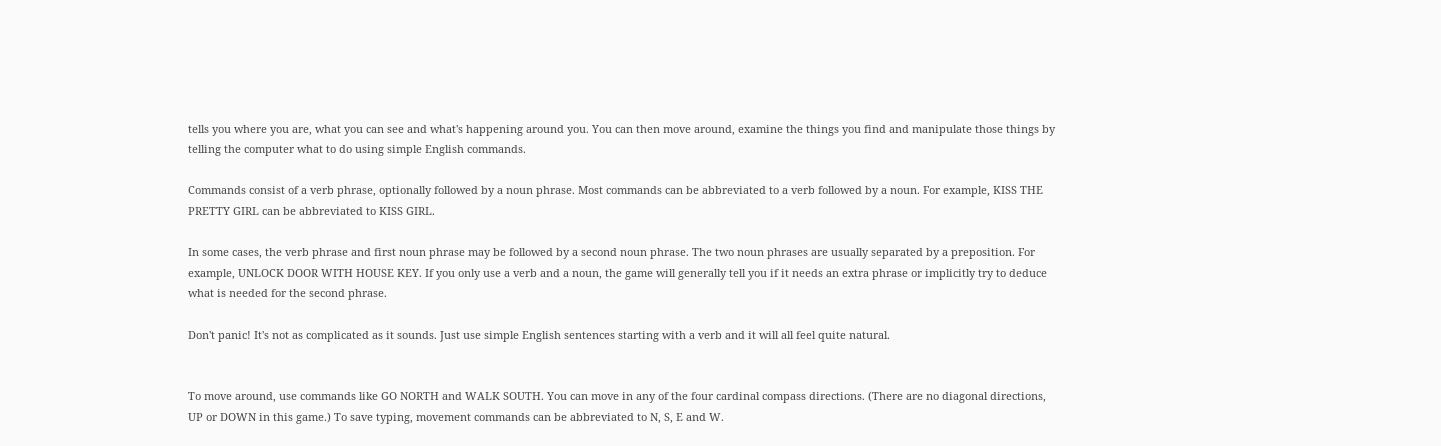tells you where you are, what you can see and what's happening around you. You can then move around, examine the things you find and manipulate those things by telling the computer what to do using simple English commands.

Commands consist of a verb phrase, optionally followed by a noun phrase. Most commands can be abbreviated to a verb followed by a noun. For example, KISS THE PRETTY GIRL can be abbreviated to KISS GIRL.

In some cases, the verb phrase and first noun phrase may be followed by a second noun phrase. The two noun phrases are usually separated by a preposition. For example, UNLOCK DOOR WITH HOUSE KEY. If you only use a verb and a noun, the game will generally tell you if it needs an extra phrase or implicitly try to deduce what is needed for the second phrase.

Don't panic! It's not as complicated as it sounds. Just use simple English sentences starting with a verb and it will all feel quite natural.


To move around, use commands like GO NORTH and WALK SOUTH. You can move in any of the four cardinal compass directions. (There are no diagonal directions, UP or DOWN in this game.) To save typing, movement commands can be abbreviated to N, S, E and W.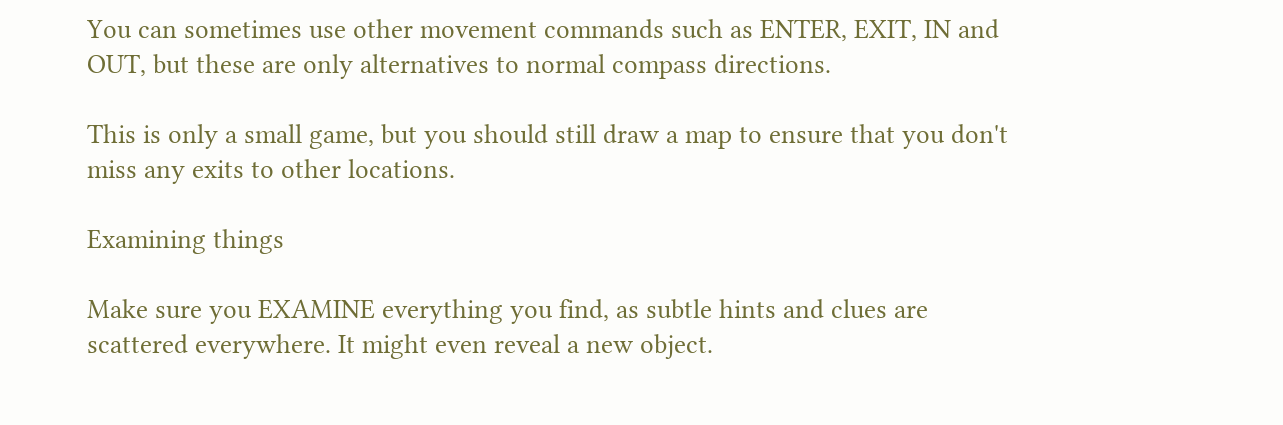You can sometimes use other movement commands such as ENTER, EXIT, IN and OUT, but these are only alternatives to normal compass directions.

This is only a small game, but you should still draw a map to ensure that you don't miss any exits to other locations.

Examining things

Make sure you EXAMINE everything you find, as subtle hints and clues are scattered everywhere. It might even reveal a new object.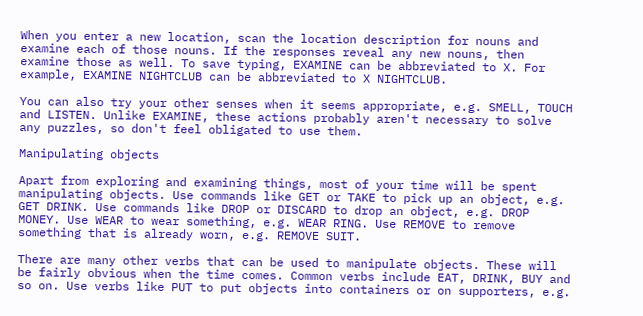When you enter a new location, scan the location description for nouns and examine each of those nouns. If the responses reveal any new nouns, then examine those as well. To save typing, EXAMINE can be abbreviated to X. For example, EXAMINE NIGHTCLUB can be abbreviated to X NIGHTCLUB.

You can also try your other senses when it seems appropriate, e.g. SMELL, TOUCH and LISTEN. Unlike EXAMINE, these actions probably aren't necessary to solve any puzzles, so don't feel obligated to use them.

Manipulating objects

Apart from exploring and examining things, most of your time will be spent manipulating objects. Use commands like GET or TAKE to pick up an object, e.g. GET DRINK. Use commands like DROP or DISCARD to drop an object, e.g. DROP MONEY. Use WEAR to wear something, e.g. WEAR RING. Use REMOVE to remove something that is already worn, e.g. REMOVE SUIT.

There are many other verbs that can be used to manipulate objects. These will be fairly obvious when the time comes. Common verbs include EAT, DRINK, BUY and so on. Use verbs like PUT to put objects into containers or on supporters, e.g.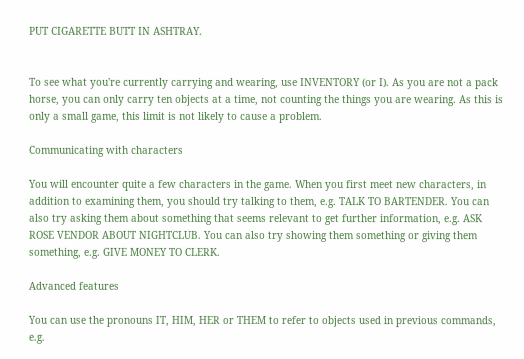PUT CIGARETTE BUTT IN ASHTRAY.


To see what you're currently carrying and wearing, use INVENTORY (or I). As you are not a pack horse, you can only carry ten objects at a time, not counting the things you are wearing. As this is only a small game, this limit is not likely to cause a problem.

Communicating with characters

You will encounter quite a few characters in the game. When you first meet new characters, in addition to examining them, you should try talking to them, e.g. TALK TO BARTENDER. You can also try asking them about something that seems relevant to get further information, e.g. ASK ROSE VENDOR ABOUT NIGHTCLUB. You can also try showing them something or giving them something, e.g. GIVE MONEY TO CLERK.

Advanced features

You can use the pronouns IT, HIM, HER or THEM to refer to objects used in previous commands, e.g.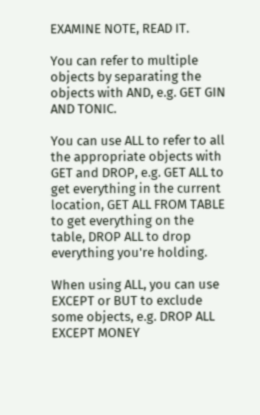EXAMINE NOTE, READ IT.

You can refer to multiple objects by separating the objects with AND, e.g. GET GIN AND TONIC.

You can use ALL to refer to all the appropriate objects with GET and DROP, e.g. GET ALL to get everything in the current location, GET ALL FROM TABLE to get everything on the table, DROP ALL to drop everything you're holding.

When using ALL, you can use EXCEPT or BUT to exclude some objects, e.g. DROP ALL EXCEPT MONEY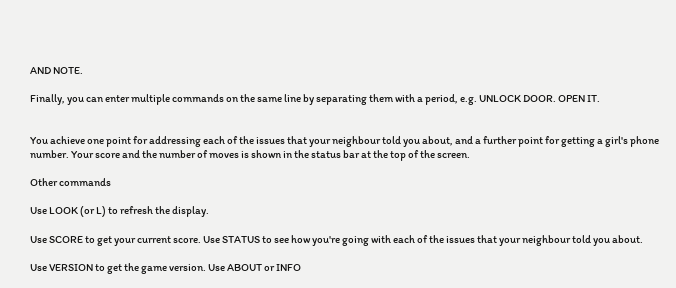AND NOTE.

Finally, you can enter multiple commands on the same line by separating them with a period, e.g. UNLOCK DOOR. OPEN IT.


You achieve one point for addressing each of the issues that your neighbour told you about, and a further point for getting a girl's phone number. Your score and the number of moves is shown in the status bar at the top of the screen.

Other commands

Use LOOK (or L) to refresh the display.

Use SCORE to get your current score. Use STATUS to see how you're going with each of the issues that your neighbour told you about.

Use VERSION to get the game version. Use ABOUT or INFO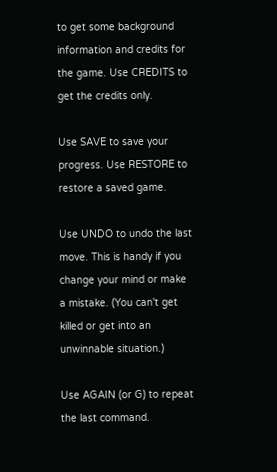to get some background information and credits for the game. Use CREDITS to get the credits only.

Use SAVE to save your progress. Use RESTORE to restore a saved game.

Use UNDO to undo the last move. This is handy if you change your mind or make a mistake. (You can't get killed or get into an unwinnable situation.)

Use AGAIN (or G) to repeat the last command.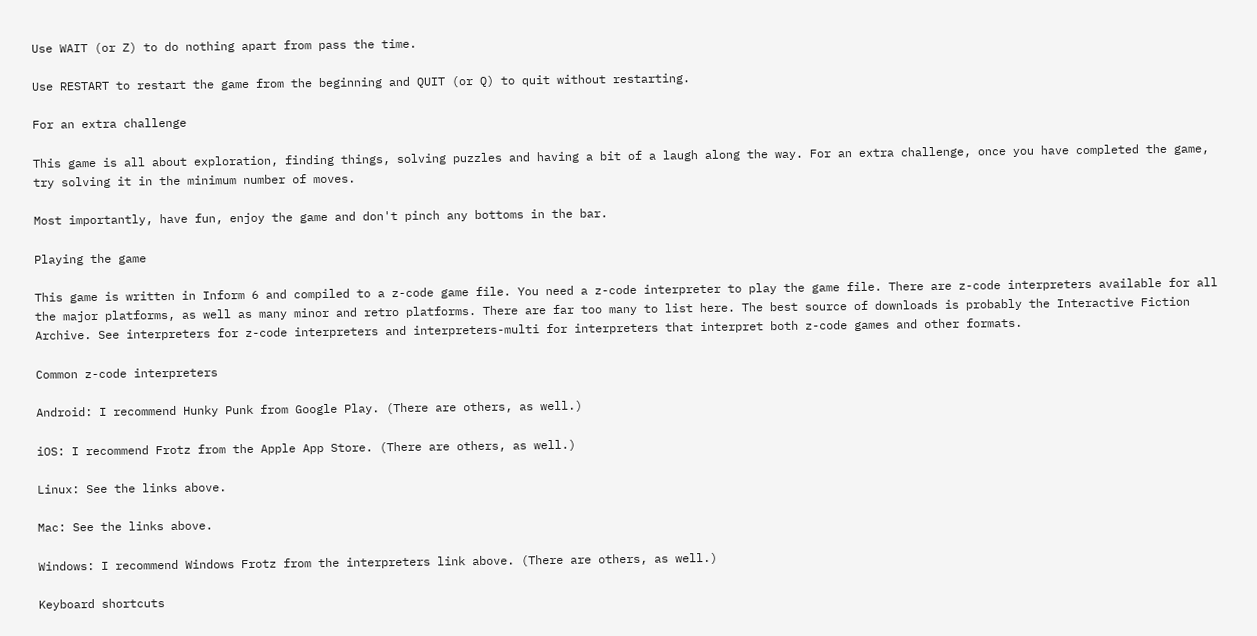Use WAIT (or Z) to do nothing apart from pass the time.

Use RESTART to restart the game from the beginning and QUIT (or Q) to quit without restarting.

For an extra challenge

This game is all about exploration, finding things, solving puzzles and having a bit of a laugh along the way. For an extra challenge, once you have completed the game, try solving it in the minimum number of moves.

Most importantly, have fun, enjoy the game and don't pinch any bottoms in the bar.

Playing the game

This game is written in Inform 6 and compiled to a z-code game file. You need a z-code interpreter to play the game file. There are z-code interpreters available for all the major platforms, as well as many minor and retro platforms. There are far too many to list here. The best source of downloads is probably the Interactive Fiction Archive. See interpreters for z-code interpreters and interpreters-multi for interpreters that interpret both z-code games and other formats.

Common z-code interpreters

Android: I recommend Hunky Punk from Google Play. (There are others, as well.)

iOS: I recommend Frotz from the Apple App Store. (There are others, as well.)

Linux: See the links above.

Mac: See the links above.

Windows: I recommend Windows Frotz from the interpreters link above. (There are others, as well.)

Keyboard shortcuts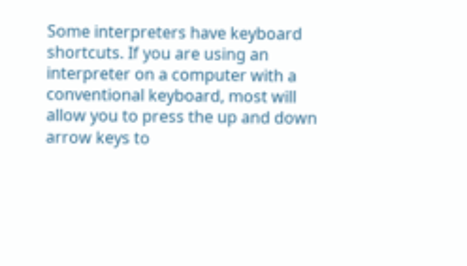Some interpreters have keyboard shortcuts. If you are using an interpreter on a computer with a conventional keyboard, most will allow you to press the up and down arrow keys to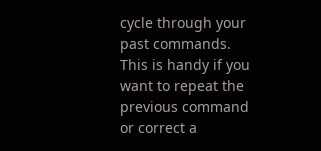cycle through your past commands. This is handy if you want to repeat the previous command or correct a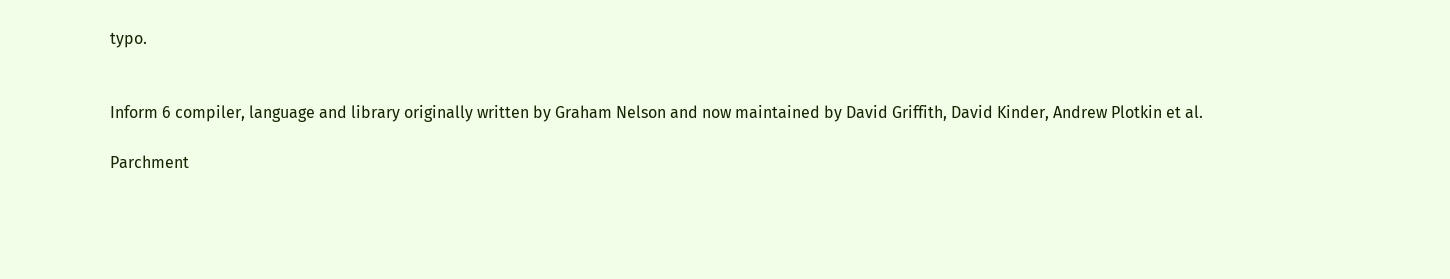typo.


Inform 6 compiler, language and library originally written by Graham Nelson and now maintained by David Griffith, David Kinder, Andrew Plotkin et al.

Parchment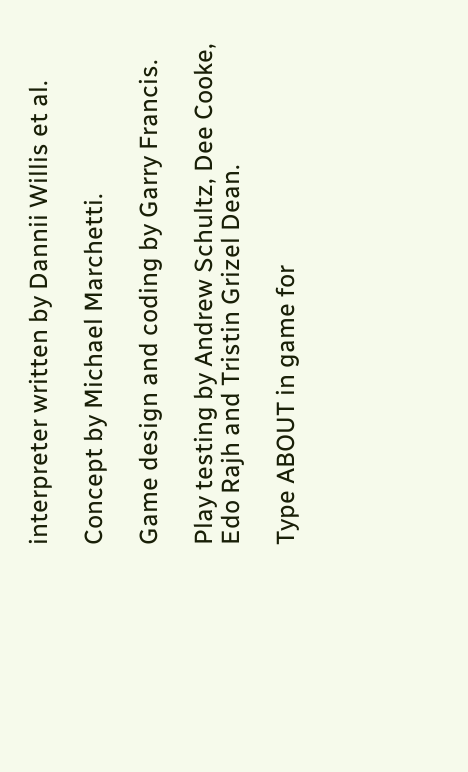interpreter written by Dannii Willis et al.

Concept by Michael Marchetti.

Game design and coding by Garry Francis.

Play testing by Andrew Schultz, Dee Cooke, Edo Rajh and Tristin Grizel Dean.

Type ABOUT in game for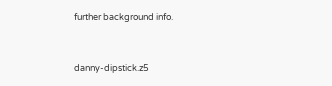further background info.


danny-dipstick.z5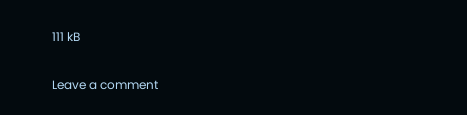111 kB

Leave a comment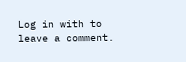Log in with to leave a comment.